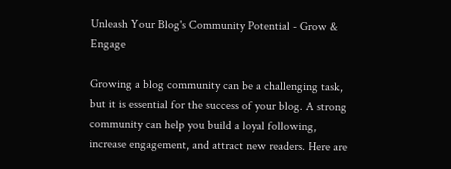Unleash Your Blog's Community Potential - Grow & Engage

Growing a blog community can be a challenging task, but it is essential for the success of your blog. A strong community can help you build a loyal following, increase engagement, and attract new readers. Here are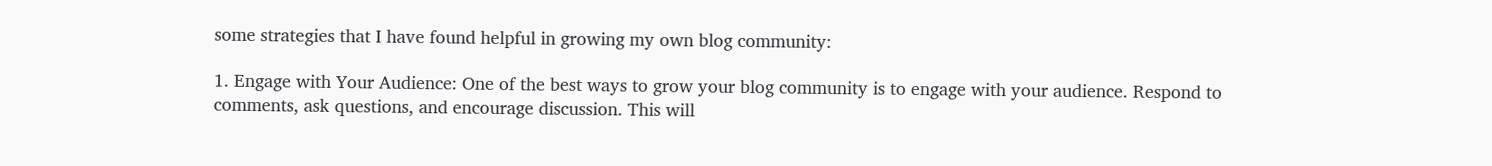some strategies that I have found helpful in growing my own blog community:

1. Engage with Your Audience: One of the best ways to grow your blog community is to engage with your audience. Respond to comments, ask questions, and encourage discussion. This will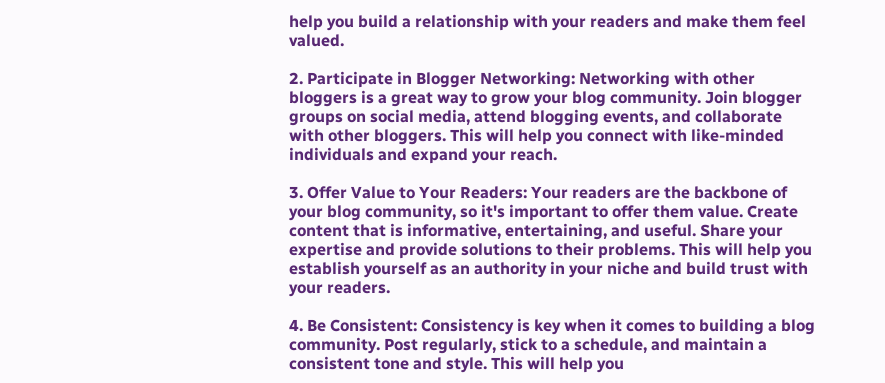help you build a relationship with your readers and make them feel valued.

2. Participate in Blogger Networking: Networking with other bloggers is a great way to grow your blog community. Join blogger groups on social media, attend blogging events, and collaborate with other bloggers. This will help you connect with like-minded individuals and expand your reach.

3. Offer Value to Your Readers: Your readers are the backbone of your blog community, so it's important to offer them value. Create content that is informative, entertaining, and useful. Share your expertise and provide solutions to their problems. This will help you establish yourself as an authority in your niche and build trust with your readers.

4. Be Consistent: Consistency is key when it comes to building a blog community. Post regularly, stick to a schedule, and maintain a consistent tone and style. This will help you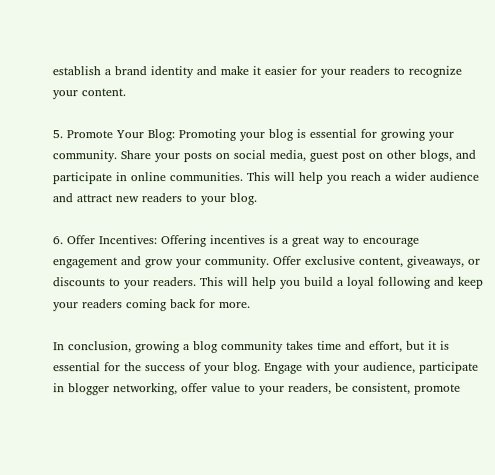establish a brand identity and make it easier for your readers to recognize your content.

5. Promote Your Blog: Promoting your blog is essential for growing your community. Share your posts on social media, guest post on other blogs, and participate in online communities. This will help you reach a wider audience and attract new readers to your blog.

6. Offer Incentives: Offering incentives is a great way to encourage engagement and grow your community. Offer exclusive content, giveaways, or discounts to your readers. This will help you build a loyal following and keep your readers coming back for more.

In conclusion, growing a blog community takes time and effort, but it is essential for the success of your blog. Engage with your audience, participate in blogger networking, offer value to your readers, be consistent, promote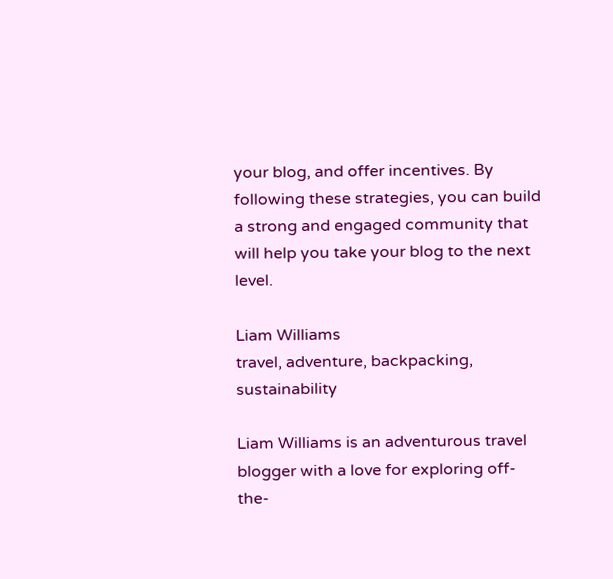your blog, and offer incentives. By following these strategies, you can build a strong and engaged community that will help you take your blog to the next level.

Liam Williams
travel, adventure, backpacking, sustainability

Liam Williams is an adventurous travel blogger with a love for exploring off-the-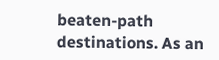beaten-path destinations. As an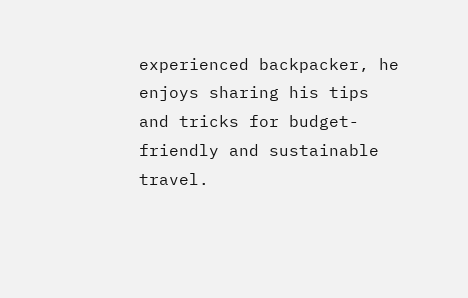experienced backpacker, he enjoys sharing his tips and tricks for budget-friendly and sustainable travel.